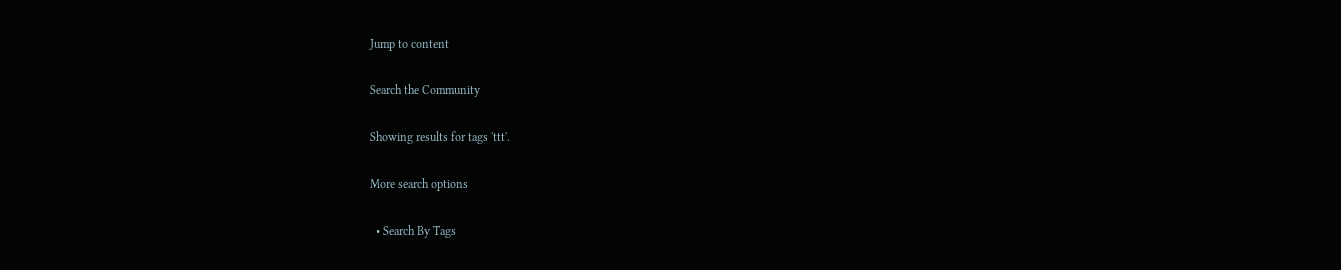Jump to content

Search the Community

Showing results for tags 'ttt'.

More search options

  • Search By Tags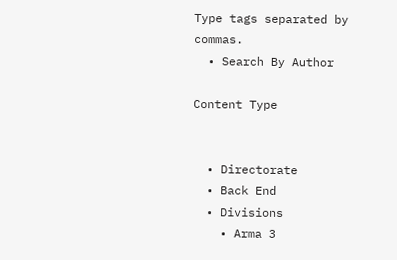Type tags separated by commas.
  • Search By Author

Content Type


  • Directorate
  • Back End
  • Divisions
    • Arma 3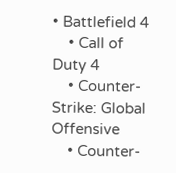• Battlefield 4
    • Call of Duty 4
    • Counter-Strike: Global Offensive
    • Counter-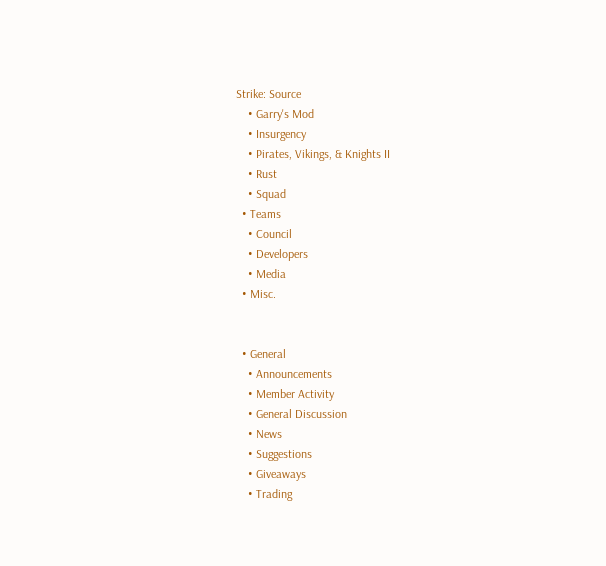Strike: Source
    • Garry's Mod
    • Insurgency
    • Pirates, Vikings, & Knights II
    • Rust
    • Squad
  • Teams
    • Council
    • Developers
    • Media
  • Misc.


  • General
    • Announcements
    • Member Activity
    • General Discussion
    • News
    • Suggestions
    • Giveaways
    • Trading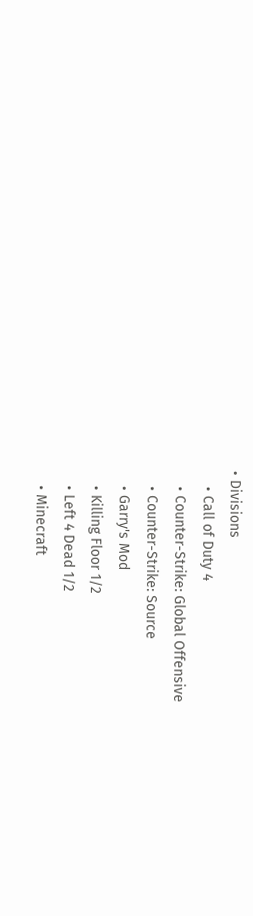• Divisions
    • Call of Duty 4
    • Counter-Strike: Global Offensive
    • Counter-Strike: Source
    • Garry's Mod
    • Killing Floor 1/2
    • Left 4 Dead 1/2
    • Minecraft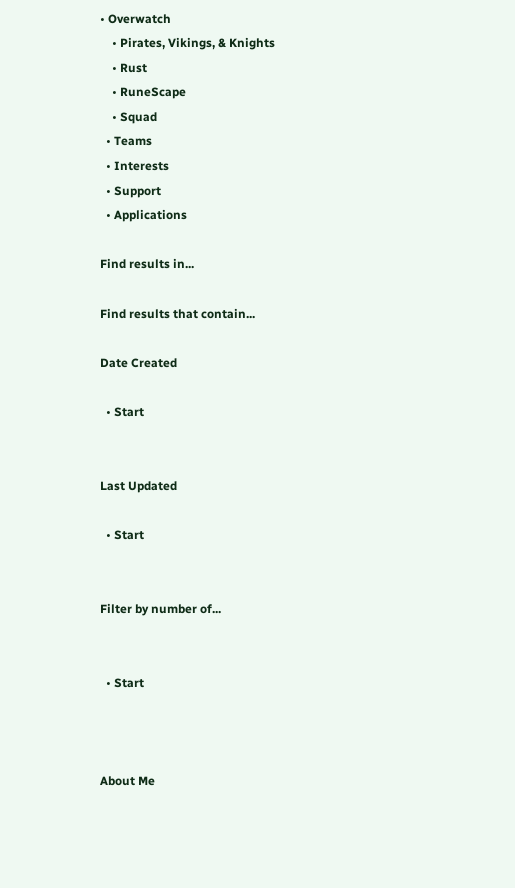• Overwatch
    • Pirates, Vikings, & Knights
    • Rust
    • RuneScape
    • Squad
  • Teams
  • Interests
  • Support
  • Applications

Find results in...

Find results that contain...

Date Created

  • Start


Last Updated

  • Start


Filter by number of...


  • Start



About Me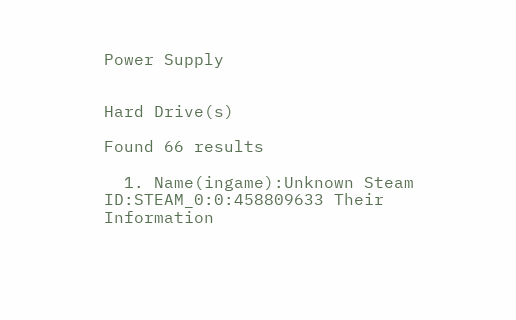Power Supply


Hard Drive(s)

Found 66 results

  1. Name(ingame):Unknown Steam ID:STEAM_0:0:458809633 Their Information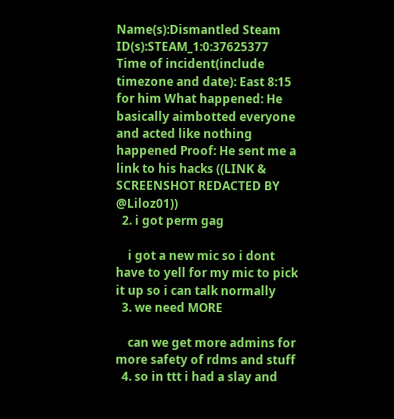Name(s):Dismantled Steam ID(s):STEAM_1:0:37625377 Time of incident(include timezone and date): East 8:15 for him What happened: He basically aimbotted everyone and acted like nothing happened Proof: He sent me a link to his hacks ((LINK & SCREENSHOT REDACTED BY @Liloz01))
  2. i got perm gag

    i got a new mic so i dont have to yell for my mic to pick it up so i can talk normally
  3. we need MORE

    can we get more admins for more safety of rdms and stuff
  4. so in ttt i had a slay and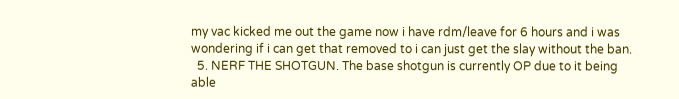my vac kicked me out the game now i have rdm/leave for 6 hours and i was wondering if i can get that removed to i can just get the slay without the ban.
  5. NERF THE SHOTGUN. The base shotgun is currently OP due to it being able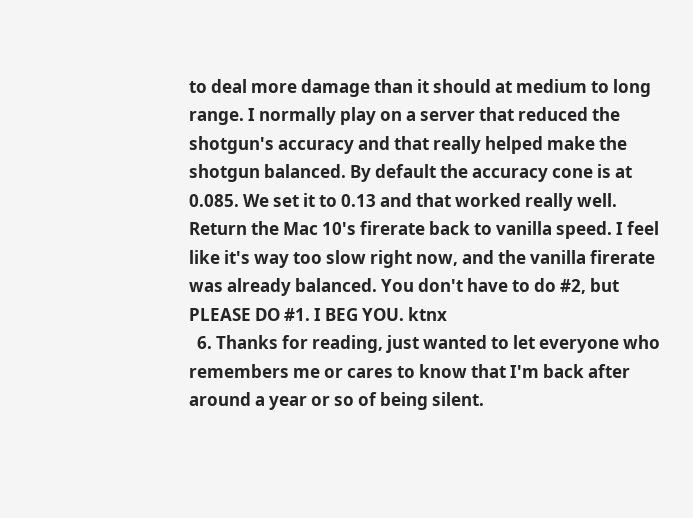to deal more damage than it should at medium to long range. I normally play on a server that reduced the shotgun's accuracy and that really helped make the shotgun balanced. By default the accuracy cone is at 0.085. We set it to 0.13 and that worked really well. Return the Mac 10's firerate back to vanilla speed. I feel like it's way too slow right now, and the vanilla firerate was already balanced. You don't have to do #2, but PLEASE DO #1. I BEG YOU. ktnx
  6. Thanks for reading, just wanted to let everyone who remembers me or cares to know that I'm back after around a year or so of being silent.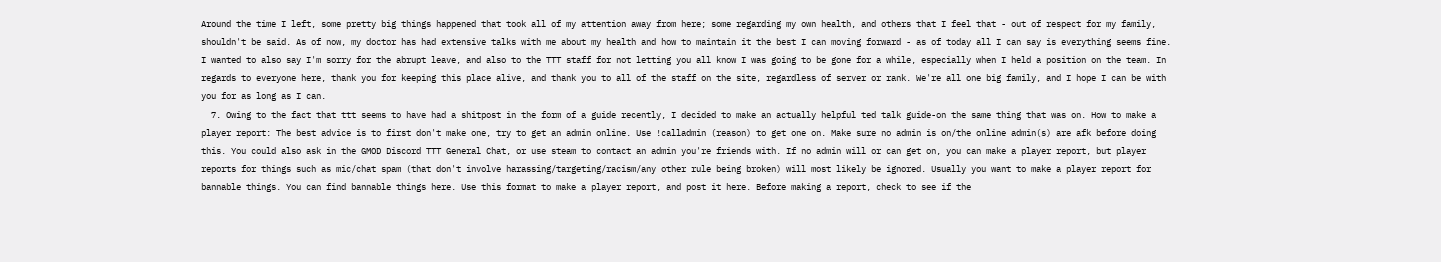Around the time I left, some pretty big things happened that took all of my attention away from here; some regarding my own health, and others that I feel that - out of respect for my family, shouldn't be said. As of now, my doctor has had extensive talks with me about my health and how to maintain it the best I can moving forward - as of today all I can say is everything seems fine. I wanted to also say I'm sorry for the abrupt leave, and also to the TTT staff for not letting you all know I was going to be gone for a while, especially when I held a position on the team. In regards to everyone here, thank you for keeping this place alive, and thank you to all of the staff on the site, regardless of server or rank. We're all one big family, and I hope I can be with you for as long as I can.
  7. Owing to the fact that ttt seems to have had a shitpost in the form of a guide recently, I decided to make an actually helpful ted talk guide-on the same thing that was on. How to make a player report: The best advice is to first don't make one, try to get an admin online. Use !calladmin (reason) to get one on. Make sure no admin is on/the online admin(s) are afk before doing this. You could also ask in the GMOD Discord TTT General Chat, or use steam to contact an admin you're friends with. If no admin will or can get on, you can make a player report, but player reports for things such as mic/chat spam (that don't involve harassing/targeting/racism/any other rule being broken) will most likely be ignored. Usually you want to make a player report for bannable things. You can find bannable things here. Use this format to make a player report, and post it here. Before making a report, check to see if the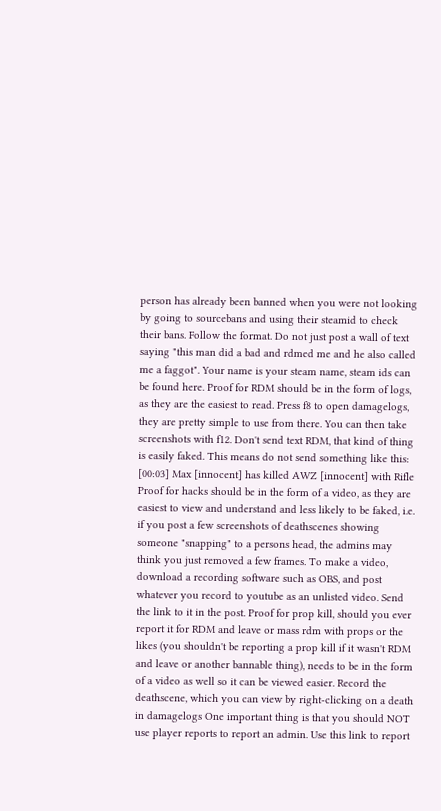person has already been banned when you were not looking by going to sourcebans and using their steamid to check their bans. Follow the format. Do not just post a wall of text saying "this man did a bad and rdmed me and he also called me a faggot". Your name is your steam name, steam ids can be found here. Proof for RDM should be in the form of logs, as they are the easiest to read. Press f8 to open damagelogs, they are pretty simple to use from there. You can then take screenshots with f12. Don't send text RDM, that kind of thing is easily faked. This means do not send something like this: [00:03] Max [innocent] has killed AWZ [innocent] with Rifle Proof for hacks should be in the form of a video, as they are easiest to view and understand and less likely to be faked, i.e. if you post a few screenshots of deathscenes showing someone "snapping" to a persons head, the admins may think you just removed a few frames. To make a video, download a recording software such as OBS, and post whatever you record to youtube as an unlisted video. Send the link to it in the post. Proof for prop kill, should you ever report it for RDM and leave or mass rdm with props or the likes (you shouldn't be reporting a prop kill if it wasn't RDM and leave or another bannable thing), needs to be in the form of a video as well so it can be viewed easier. Record the deathscene, which you can view by right-clicking on a death in damagelogs One important thing is that you should NOT use player reports to report an admin. Use this link to report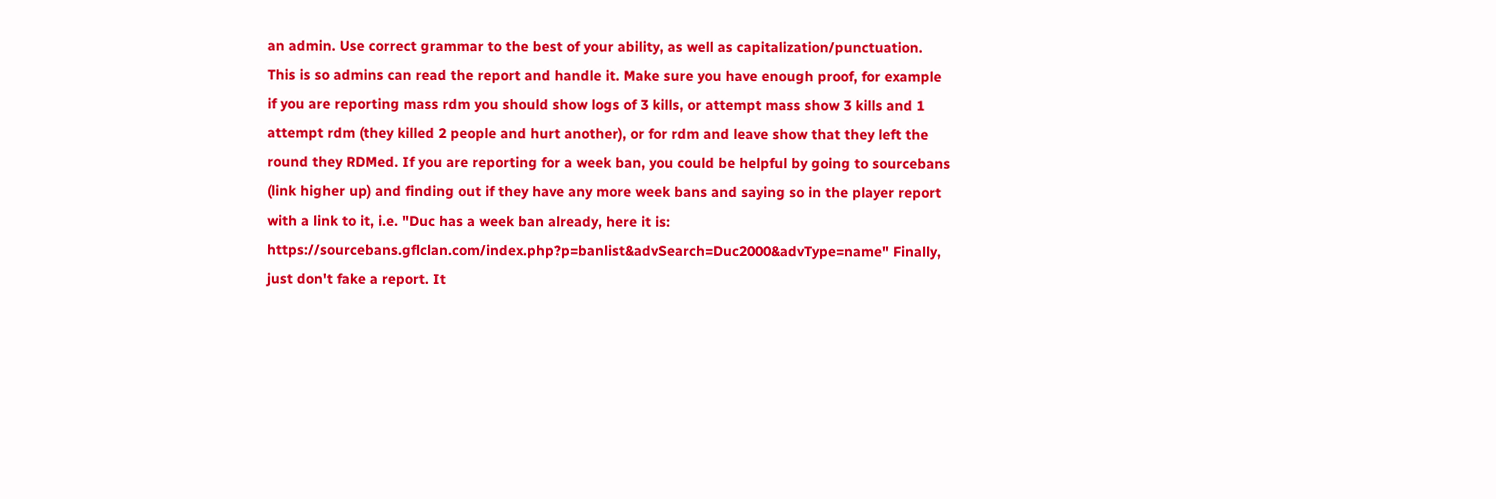an admin. Use correct grammar to the best of your ability, as well as capitalization/punctuation. This is so admins can read the report and handle it. Make sure you have enough proof, for example if you are reporting mass rdm you should show logs of 3 kills, or attempt mass show 3 kills and 1 attempt rdm (they killed 2 people and hurt another), or for rdm and leave show that they left the round they RDMed. If you are reporting for a week ban, you could be helpful by going to sourcebans (link higher up) and finding out if they have any more week bans and saying so in the player report with a link to it, i.e. "Duc has a week ban already, here it is: https://sourcebans.gflclan.com/index.php?p=banlist&advSearch=Duc2000&advType=name" Finally, just don't fake a report. It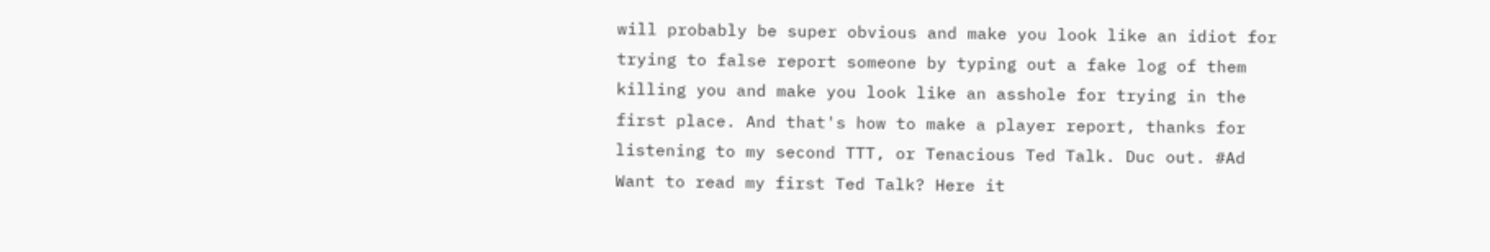will probably be super obvious and make you look like an idiot for trying to false report someone by typing out a fake log of them killing you and make you look like an asshole for trying in the first place. And that's how to make a player report, thanks for listening to my second TTT, or Tenacious Ted Talk. Duc out. #Ad Want to read my first Ted Talk? Here it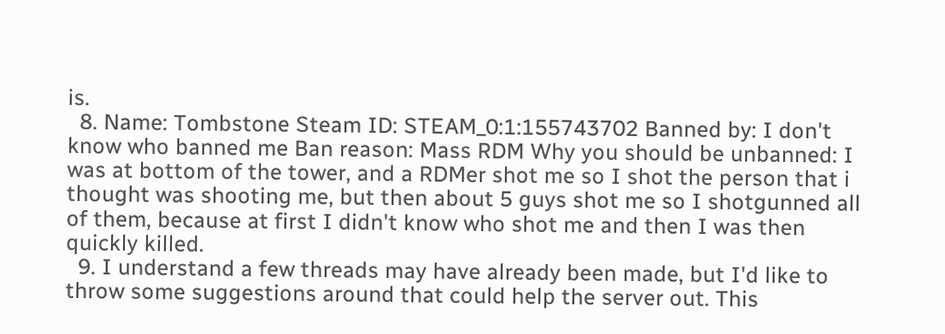is.
  8. Name: Tombstone Steam ID: STEAM_0:1:155743702 Banned by: I don't know who banned me Ban reason: Mass RDM Why you should be unbanned: I was at bottom of the tower, and a RDMer shot me so I shot the person that i thought was shooting me, but then about 5 guys shot me so I shotgunned all of them, because at first I didn't know who shot me and then I was then quickly killed.
  9. I understand a few threads may have already been made, but I'd like to throw some suggestions around that could help the server out. This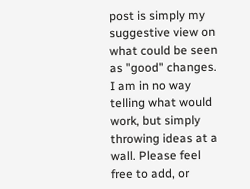post is simply my suggestive view on what could be seen as "good" changes. I am in no way telling what would work, but simply throwing ideas at a wall. Please feel free to add, or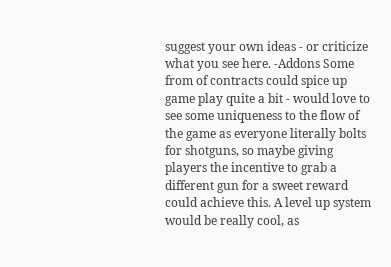suggest your own ideas - or criticize what you see here. -Addons Some from of contracts could spice up game play quite a bit - would love to see some uniqueness to the flow of the game as everyone literally bolts for shotguns, so maybe giving players the incentive to grab a different gun for a sweet reward could achieve this. A level up system would be really cool, as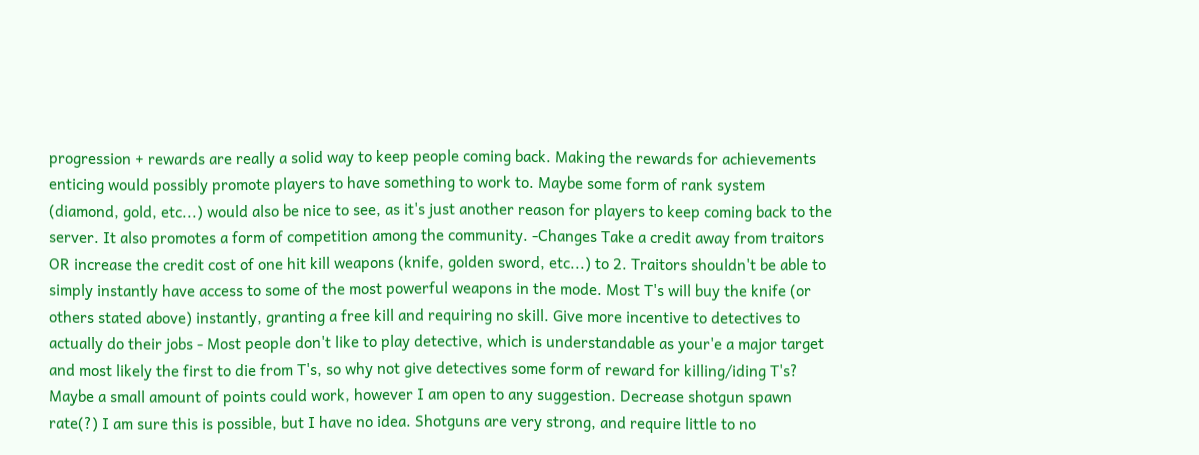progression + rewards are really a solid way to keep people coming back. Making the rewards for achievements enticing would possibly promote players to have something to work to. Maybe some form of rank system (diamond, gold, etc...) would also be nice to see, as it's just another reason for players to keep coming back to the server. It also promotes a form of competition among the community. -Changes Take a credit away from traitors OR increase the credit cost of one hit kill weapons (knife, golden sword, etc...) to 2. Traitors shouldn't be able to simply instantly have access to some of the most powerful weapons in the mode. Most T's will buy the knife (or others stated above) instantly, granting a free kill and requiring no skill. Give more incentive to detectives to actually do their jobs - Most people don't like to play detective, which is understandable as your'e a major target and most likely the first to die from T's, so why not give detectives some form of reward for killing/iding T's? Maybe a small amount of points could work, however I am open to any suggestion. Decrease shotgun spawn rate(?) I am sure this is possible, but I have no idea. Shotguns are very strong, and require little to no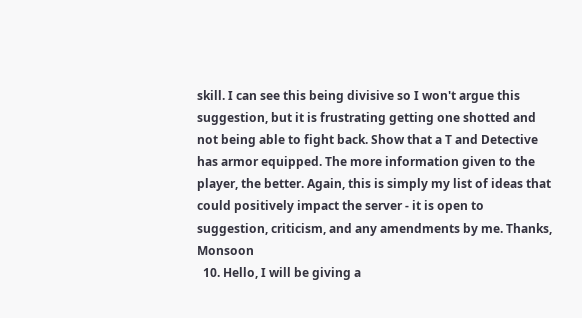skill. I can see this being divisive so I won't argue this suggestion, but it is frustrating getting one shotted and not being able to fight back. Show that a T and Detective has armor equipped. The more information given to the player, the better. Again, this is simply my list of ideas that could positively impact the server - it is open to suggestion, criticism, and any amendments by me. Thanks, Monsoon
  10. Hello, I will be giving a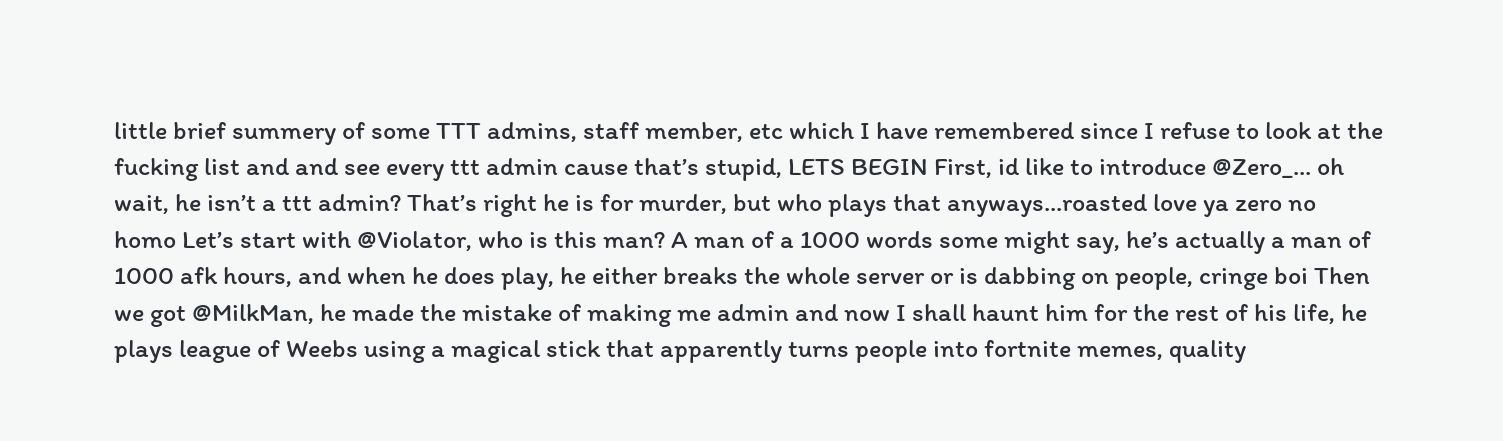little brief summery of some TTT admins, staff member, etc which I have remembered since I refuse to look at the fucking list and and see every ttt admin cause that’s stupid, LETS BEGIN First, id like to introduce @Zero_... oh wait, he isn’t a ttt admin? That’s right he is for murder, but who plays that anyways...roasted love ya zero no homo Let’s start with @Violator, who is this man? A man of a 1000 words some might say, he’s actually a man of 1000 afk hours, and when he does play, he either breaks the whole server or is dabbing on people, cringe boi Then we got @MilkMan, he made the mistake of making me admin and now I shall haunt him for the rest of his life, he plays league of Weebs using a magical stick that apparently turns people into fortnite memes, quality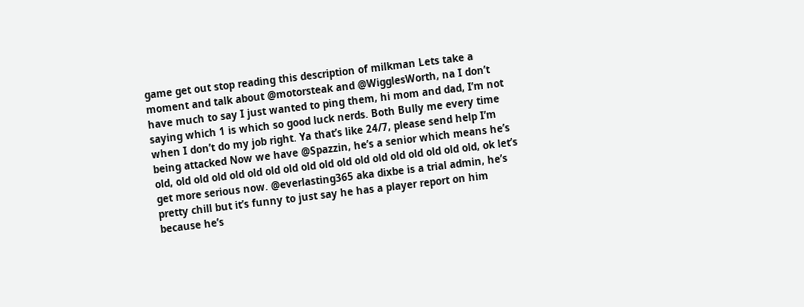game get out stop reading this description of milkman Lets take a moment and talk about @motorsteak and @WigglesWorth, na I don’t have much to say I just wanted to ping them, hi mom and dad, I’m not saying which 1 is which so good luck nerds. Both Bully me every time when I don’t do my job right. Ya that’s like 24/7, please send help I’m being attacked Now we have @Spazzin, he’s a senior which means he’s old, old old old old old old old old old old old old old old old old old, ok let’s get more serious now. @everlasting365 aka dixbe is a trial admin, he’s pretty chill but it’s funny to just say he has a player report on him because he’s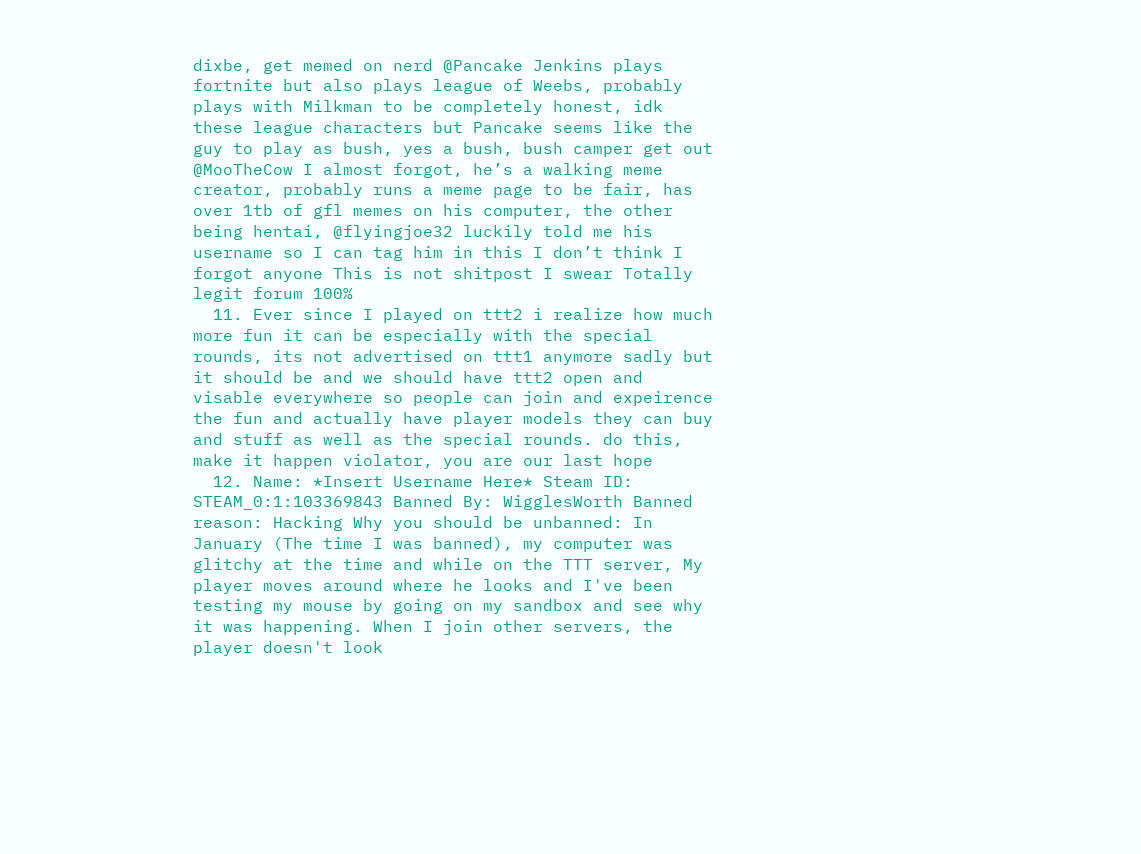dixbe, get memed on nerd @Pancake Jenkins plays fortnite but also plays league of Weebs, probably plays with Milkman to be completely honest, idk these league characters but Pancake seems like the guy to play as bush, yes a bush, bush camper get out @MooTheCow I almost forgot, he’s a walking meme creator, probably runs a meme page to be fair, has over 1tb of gfl memes on his computer, the other being hentai, @flyingjoe32 luckily told me his username so I can tag him in this I don’t think I forgot anyone This is not shitpost I swear Totally legit forum 100%
  11. Ever since I played on ttt2 i realize how much more fun it can be especially with the special rounds, its not advertised on ttt1 anymore sadly but it should be and we should have ttt2 open and visable everywhere so people can join and expeirence the fun and actually have player models they can buy and stuff as well as the special rounds. do this, make it happen violator, you are our last hope
  12. Name: *Insert Username Here* Steam ID: STEAM_0:1:103369843 Banned By: WigglesWorth Banned reason: Hacking Why you should be unbanned: In January (The time I was banned), my computer was glitchy at the time and while on the TTT server, My player moves around where he looks and I've been testing my mouse by going on my sandbox and see why it was happening. When I join other servers, the player doesn't look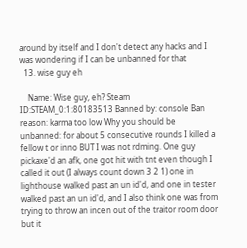around by itself and I don't detect any hacks and I was wondering if I can be unbanned for that
  13. wise guy eh

    Name: Wise guy, eh? Steam ID:STEAM_0:1:80183513 Banned by: console Ban reason: karma too low Why you should be unbanned: for about 5 consecutive rounds I killed a fellow t or inno BUT I was not rdming. One guy pickaxe'd an afk, one got hit with tnt even though I called it out (I always count down 3 2 1) one in lighthouse walked past an un id'd, and one in tester walked past an un id'd, and I also think one was from trying to throw an incen out of the traitor room door but it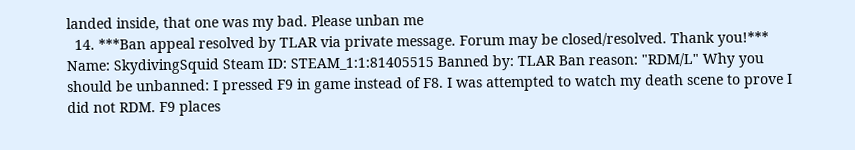landed inside, that one was my bad. Please unban me
  14. ***Ban appeal resolved by TLAR via private message. Forum may be closed/resolved. Thank you!*** Name: SkydivingSquid Steam ID: STEAM_1:1:81405515 Banned by: TLAR Ban reason: "RDM/L" Why you should be unbanned: I pressed F9 in game instead of F8. I was attempted to watch my death scene to prove I did not RDM. F9 places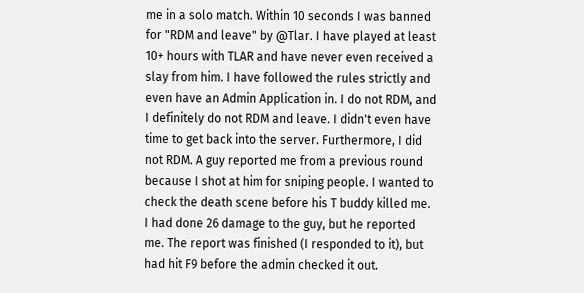me in a solo match. Within 10 seconds I was banned for "RDM and leave" by @Tlar. I have played at least 10+ hours with TLAR and have never even received a slay from him. I have followed the rules strictly and even have an Admin Application in. I do not RDM, and I definitely do not RDM and leave. I didn't even have time to get back into the server. Furthermore, I did not RDM. A guy reported me from a previous round because I shot at him for sniping people. I wanted to check the death scene before his T buddy killed me. I had done 26 damage to the guy, but he reported me. The report was finished (I responded to it), but had hit F9 before the admin checked it out.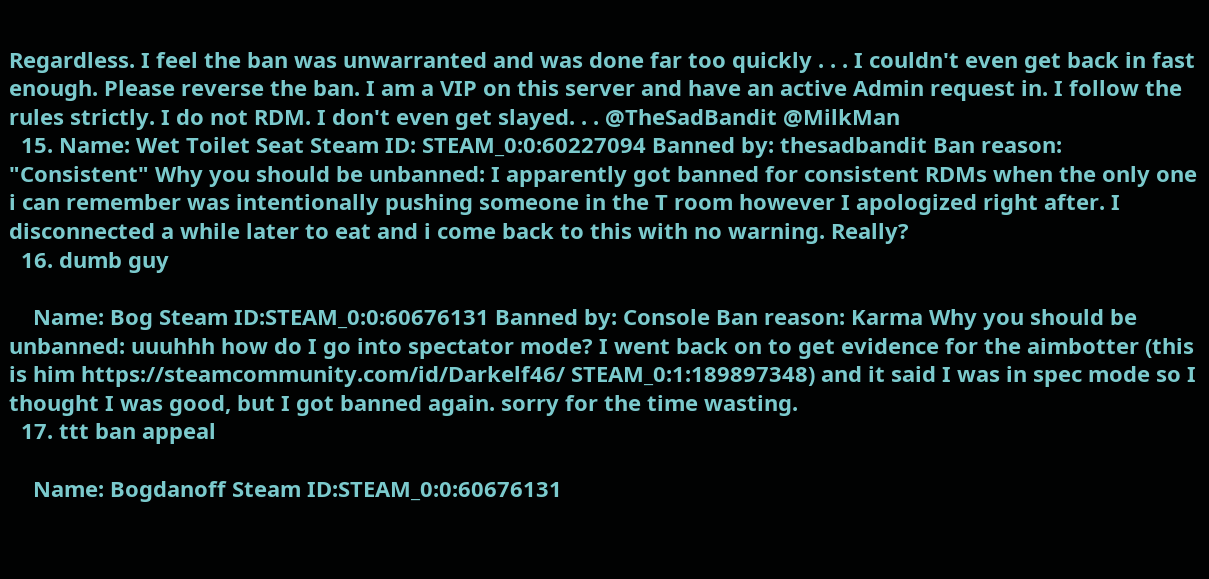Regardless. I feel the ban was unwarranted and was done far too quickly . . . I couldn't even get back in fast enough. Please reverse the ban. I am a VIP on this server and have an active Admin request in. I follow the rules strictly. I do not RDM. I don't even get slayed. . . @TheSadBandit @MilkMan
  15. Name: Wet Toilet Seat Steam ID: STEAM_0:0:60227094 Banned by: thesadbandit Ban reason: "Consistent" Why you should be unbanned: I apparently got banned for consistent RDMs when the only one i can remember was intentionally pushing someone in the T room however I apologized right after. I disconnected a while later to eat and i come back to this with no warning. Really?
  16. dumb guy

    Name: Bog Steam ID:STEAM_0:0:60676131 Banned by: Console Ban reason: Karma Why you should be unbanned: uuuhhh how do I go into spectator mode? I went back on to get evidence for the aimbotter (this is him https://steamcommunity.com/id/Darkelf46/ STEAM_0:1:189897348) and it said I was in spec mode so I thought I was good, but I got banned again. sorry for the time wasting.
  17. ttt ban appeal

    Name: Bogdanoff Steam ID:STEAM_0:0:60676131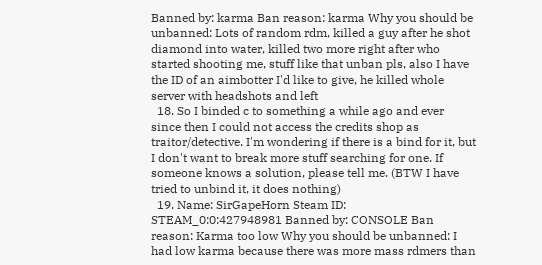Banned by: karma Ban reason: karma Why you should be unbanned: Lots of random rdm, killed a guy after he shot diamond into water, killed two more right after who started shooting me, stuff like that unban pls, also I have the ID of an aimbotter I'd like to give, he killed whole server with headshots and left
  18. So I binded c to something a while ago and ever since then I could not access the credits shop as traitor/detective. I'm wondering if there is a bind for it, but I don't want to break more stuff searching for one. If someone knows a solution, please tell me. (BTW I have tried to unbind it, it does nothing)
  19. Name: SirGapeHorn Steam ID: STEAM_0:0:427948981 Banned by: CONSOLE Ban reason: Karma too low Why you should be unbanned: I had low karma because there was more mass rdmers than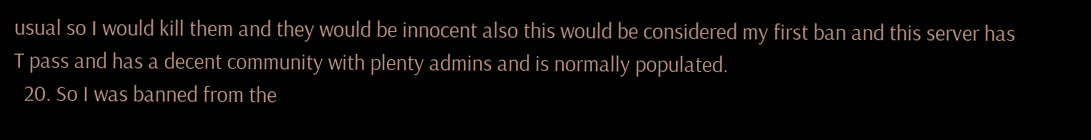usual so I would kill them and they would be innocent also this would be considered my first ban and this server has T pass and has a decent community with plenty admins and is normally populated.
  20. So I was banned from the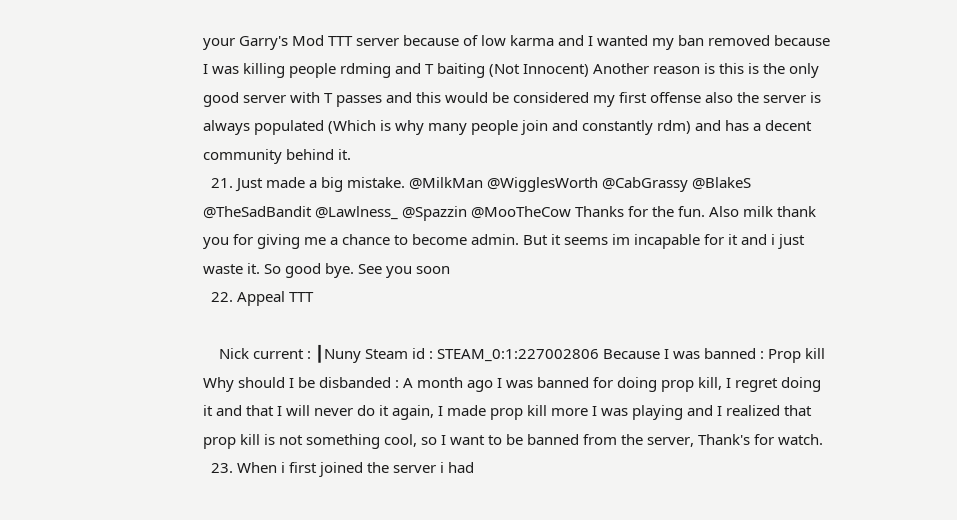your Garry's Mod TTT server because of low karma and I wanted my ban removed because I was killing people rdming and T baiting (Not Innocent) Another reason is this is the only good server with T passes and this would be considered my first offense also the server is always populated (Which is why many people join and constantly rdm) and has a decent community behind it.
  21. Just made a big mistake. @MilkMan @WigglesWorth @CabGrassy @BlakeS @TheSadBandit @Lawlness_ @Spazzin @MooTheCow Thanks for the fun. Also milk thank you for giving me a chance to become admin. But it seems im incapable for it and i just waste it. So good bye. See you soon
  22. Appeal TTT

    Nick current : ┃Nuny Steam id : STEAM_0:1:227002806 Because I was banned : Prop kill Why should I be disbanded : A month ago I was banned for doing prop kill, I regret doing it and that I will never do it again, I made prop kill more I was playing and I realized that prop kill is not something cool, so I want to be banned from the server, Thank's for watch.
  23. When i first joined the server i had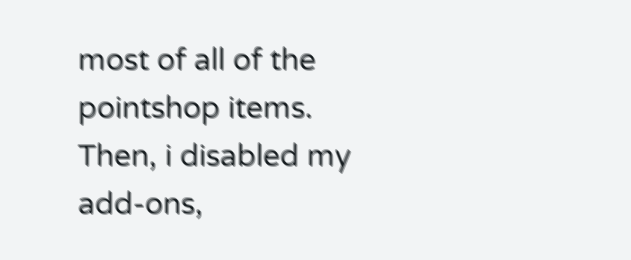most of all of the pointshop items. Then, i disabled my add-ons,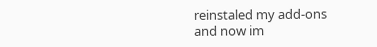reinstaled my add-ons and now im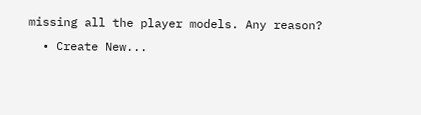missing all the player models. Any reason?
  • Create New...